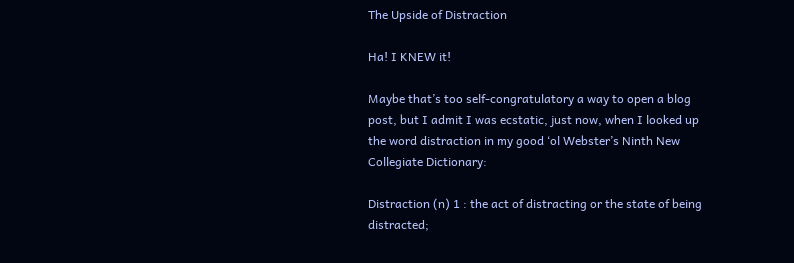The Upside of Distraction

Ha! I KNEW it!

Maybe that’s too self-congratulatory a way to open a blog post, but I admit I was ecstatic, just now, when I looked up the word distraction in my good ‘ol Webster’s Ninth New Collegiate Dictionary:

Distraction (n) 1 : the act of distracting or the state of being distracted;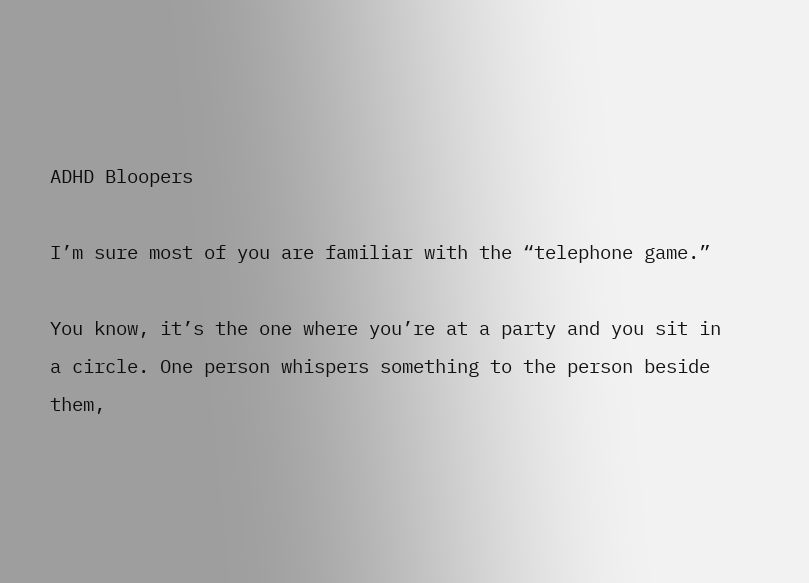ADHD Bloopers

I’m sure most of you are familiar with the “telephone game.”

You know, it’s the one where you’re at a party and you sit in a circle. One person whispers something to the person beside them,